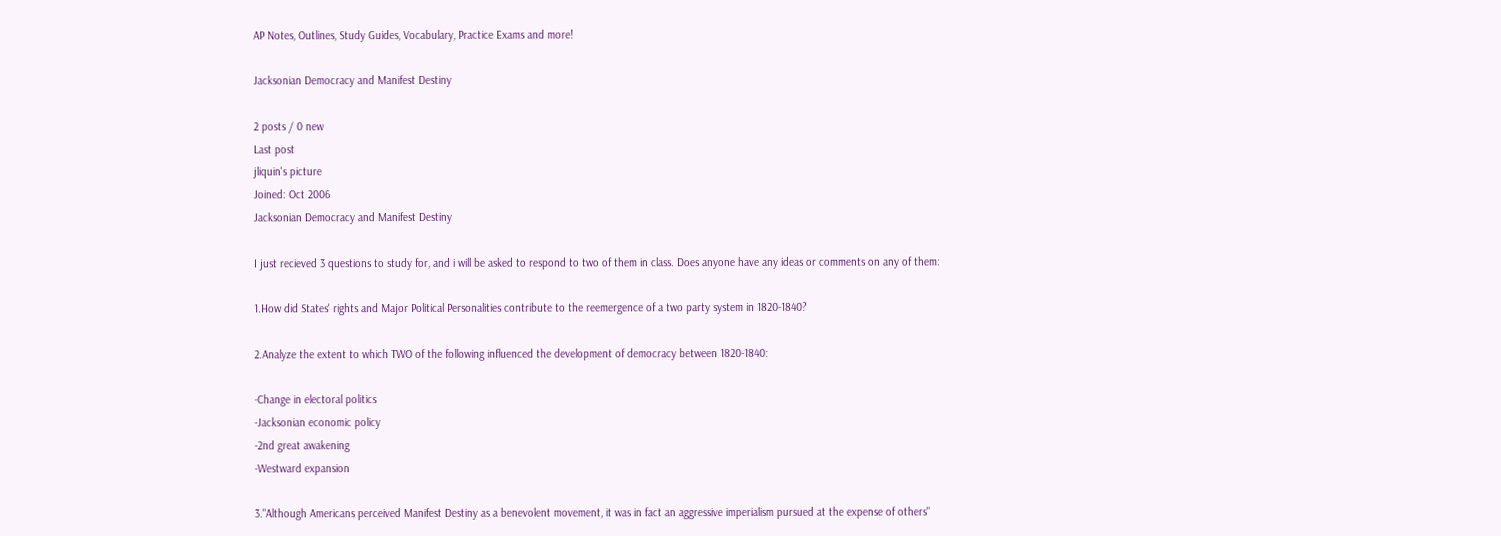AP Notes, Outlines, Study Guides, Vocabulary, Practice Exams and more!

Jacksonian Democracy and Manifest Destiny

2 posts / 0 new
Last post
jliquin's picture
Joined: Oct 2006
Jacksonian Democracy and Manifest Destiny

I just recieved 3 questions to study for, and i will be asked to respond to two of them in class. Does anyone have any ideas or comments on any of them:

1.How did States' rights and Major Political Personalities contribute to the reemergence of a two party system in 1820-1840?

2.Analyze the extent to which TWO of the following influenced the development of democracy between 1820-1840:

-Change in electoral politics
-Jacksonian economic policy
-2nd great awakening
-Westward expansion

3."Although Americans perceived Manifest Destiny as a benevolent movement, it was in fact an aggressive imperialism pursued at the expense of others"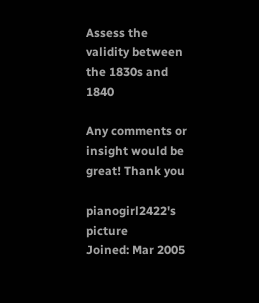Assess the validity between the 1830s and 1840

Any comments or insight would be great! Thank you

pianogirl2422's picture
Joined: Mar 2005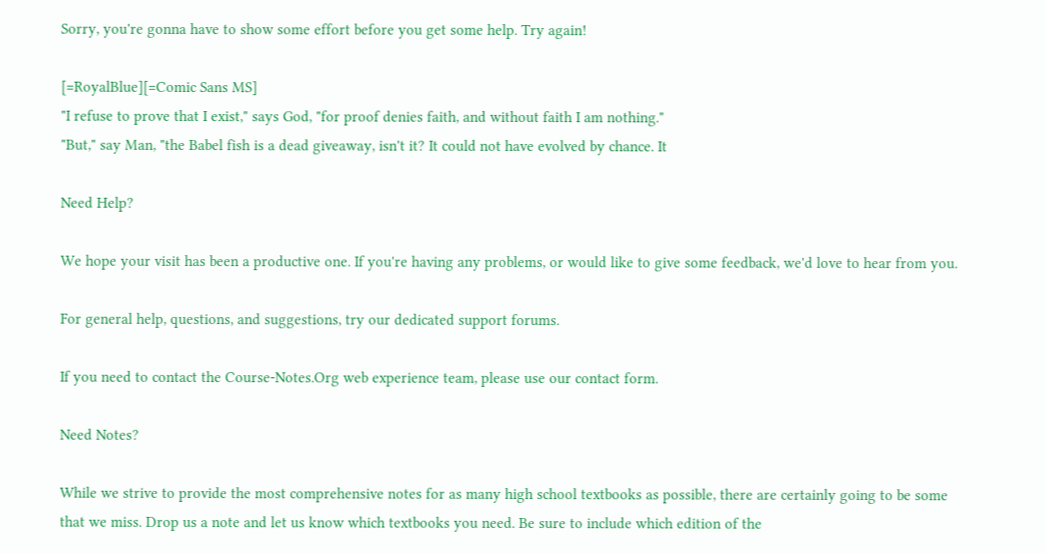Sorry, you're gonna have to show some effort before you get some help. Try again!

[=RoyalBlue][=Comic Sans MS]
"I refuse to prove that I exist," says God, "for proof denies faith, and without faith I am nothing."
"But," say Man, "the Babel fish is a dead giveaway, isn't it? It could not have evolved by chance. It

Need Help?

We hope your visit has been a productive one. If you're having any problems, or would like to give some feedback, we'd love to hear from you.

For general help, questions, and suggestions, try our dedicated support forums.

If you need to contact the Course-Notes.Org web experience team, please use our contact form.

Need Notes?

While we strive to provide the most comprehensive notes for as many high school textbooks as possible, there are certainly going to be some that we miss. Drop us a note and let us know which textbooks you need. Be sure to include which edition of the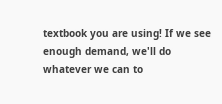textbook you are using! If we see enough demand, we'll do whatever we can to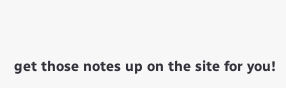get those notes up on the site for you!